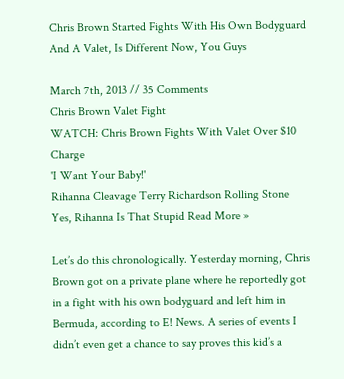Chris Brown Started Fights With His Own Bodyguard And A Valet, Is Different Now, You Guys

March 7th, 2013 // 35 Comments
Chris Brown Valet Fight
WATCH: Chris Brown Fights With Valet Over $10 Charge
'I Want Your Baby!'
Rihanna Cleavage Terry Richardson Rolling Stone
Yes, Rihanna Is That Stupid Read More »

Let’s do this chronologically. Yesterday morning, Chris Brown got on a private plane where he reportedly got in a fight with his own bodyguard and left him in Bermuda, according to E! News. A series of events I didn’t even get a chance to say proves this kid’s a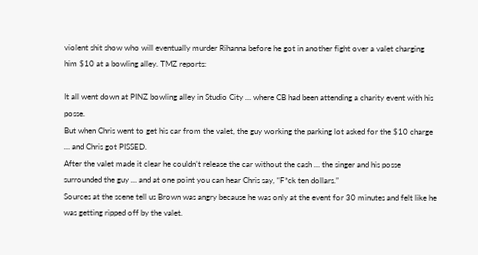violent shit show who will eventually murder Rihanna before he got in another fight over a valet charging him $10 at a bowling alley. TMZ reports:

It all went down at PINZ bowling alley in Studio City … where CB had been attending a charity event with his posse.
But when Chris went to get his car from the valet, the guy working the parking lot asked for the $10 charge … and Chris got PISSED.
After the valet made it clear he couldn’t release the car without the cash … the singer and his posse surrounded the guy … and at one point you can hear Chris say, “F*ck ten dollars.”
Sources at the scene tell us Brown was angry because he was only at the event for 30 minutes and felt like he was getting ripped off by the valet.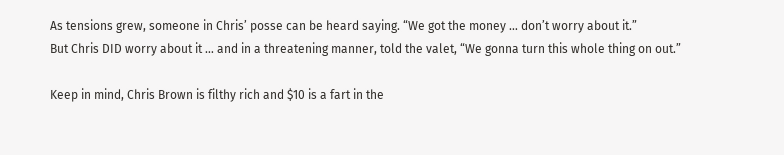As tensions grew, someone in Chris’ posse can be heard saying. “We got the money … don’t worry about it.”
But Chris DID worry about it … and in a threatening manner, told the valet, “We gonna turn this whole thing on out.”

Keep in mind, Chris Brown is filthy rich and $10 is a fart in the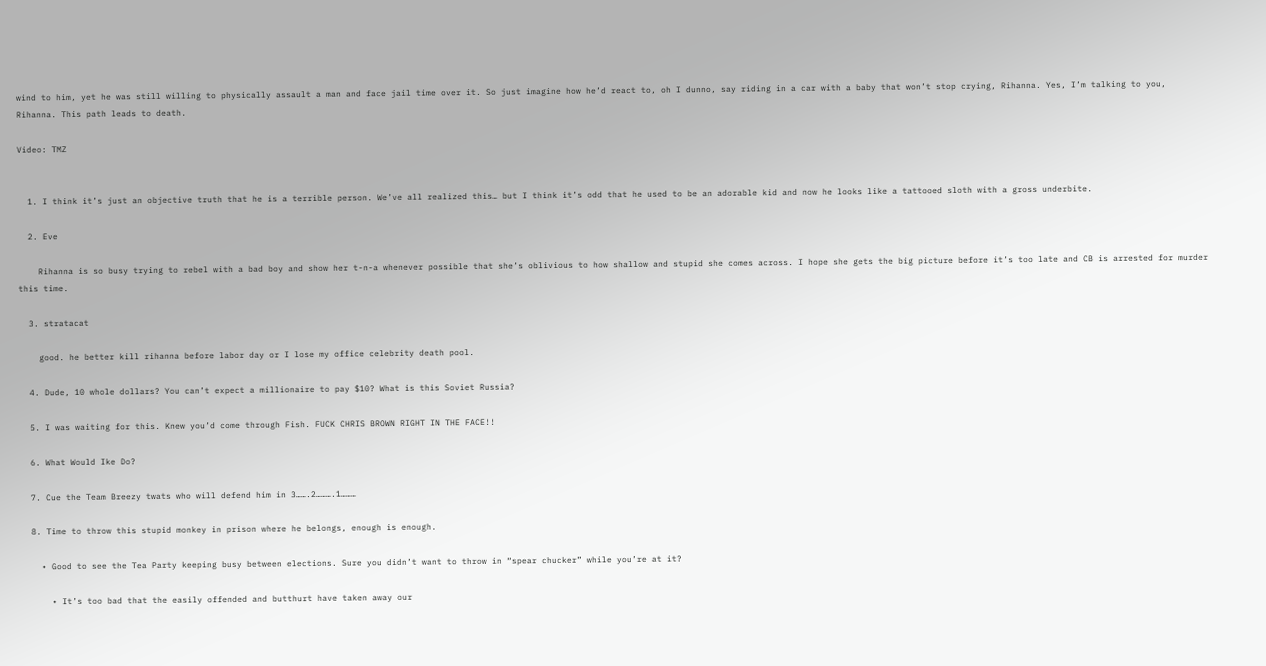wind to him, yet he was still willing to physically assault a man and face jail time over it. So just imagine how he’d react to, oh I dunno, say riding in a car with a baby that won’t stop crying, Rihanna. Yes, I’m talking to you, Rihanna. This path leads to death.

Video: TMZ


  1. I think it’s just an objective truth that he is a terrible person. We’ve all realized this… but I think it’s odd that he used to be an adorable kid and now he looks like a tattooed sloth with a gross underbite.

  2. Eve

    Rihanna is so busy trying to rebel with a bad boy and show her t-n-a whenever possible that she’s oblivious to how shallow and stupid she comes across. I hope she gets the big picture before it’s too late and CB is arrested for murder this time.

  3. stratacat

    good. he better kill rihanna before labor day or I lose my office celebrity death pool.

  4. Dude, 10 whole dollars? You can’t expect a millionaire to pay $10? What is this Soviet Russia?

  5. I was waiting for this. Knew you’d come through Fish. FUCK CHRIS BROWN RIGHT IN THE FACE!!

  6. What Would Ike Do?

  7. Cue the Team Breezy twats who will defend him in 3…….2……….1………

  8. Time to throw this stupid monkey in prison where he belongs, enough is enough.

    • Good to see the Tea Party keeping busy between elections. Sure you didn’t want to throw in “spear chucker” while you’re at it?

      • It’s too bad that the easily offended and butthurt have taken away our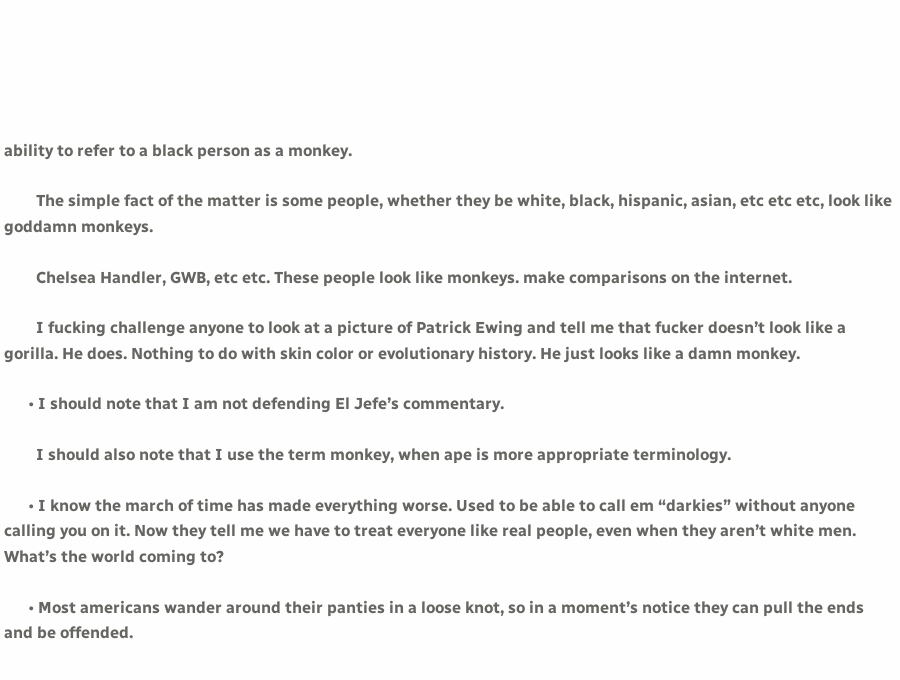ability to refer to a black person as a monkey.

        The simple fact of the matter is some people, whether they be white, black, hispanic, asian, etc etc etc, look like goddamn monkeys.

        Chelsea Handler, GWB, etc etc. These people look like monkeys. make comparisons on the internet.

        I fucking challenge anyone to look at a picture of Patrick Ewing and tell me that fucker doesn’t look like a gorilla. He does. Nothing to do with skin color or evolutionary history. He just looks like a damn monkey.

      • I should note that I am not defending El Jefe’s commentary.

        I should also note that I use the term monkey, when ape is more appropriate terminology.

      • I know the march of time has made everything worse. Used to be able to call em “darkies” without anyone calling you on it. Now they tell me we have to treat everyone like real people, even when they aren’t white men. What’s the world coming to?

      • Most americans wander around their panties in a loose knot, so in a moment’s notice they can pull the ends and be offended.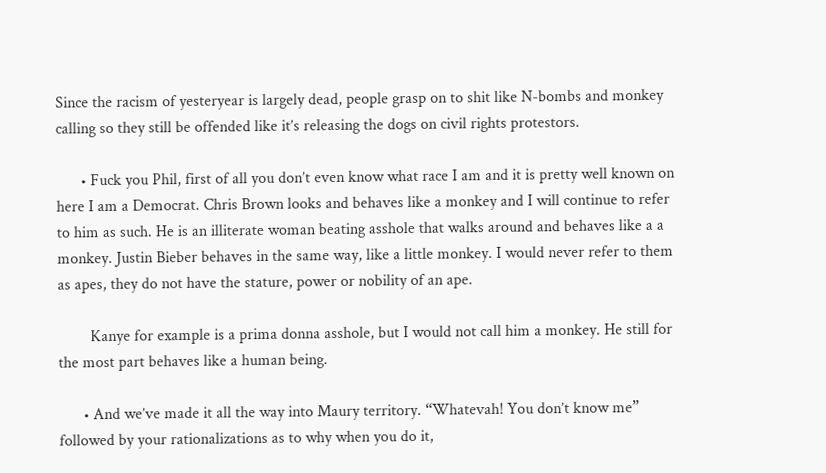Since the racism of yesteryear is largely dead, people grasp on to shit like N-bombs and monkey calling so they still be offended like it’s releasing the dogs on civil rights protestors.

      • Fuck you Phil, first of all you don’t even know what race I am and it is pretty well known on here I am a Democrat. Chris Brown looks and behaves like a monkey and I will continue to refer to him as such. He is an illiterate woman beating asshole that walks around and behaves like a a monkey. Justin Bieber behaves in the same way, like a little monkey. I would never refer to them as apes, they do not have the stature, power or nobility of an ape.

        Kanye for example is a prima donna asshole, but I would not call him a monkey. He still for the most part behaves like a human being.

      • And we’ve made it all the way into Maury territory. “Whatevah! You don’t know me” followed by your rationalizations as to why when you do it,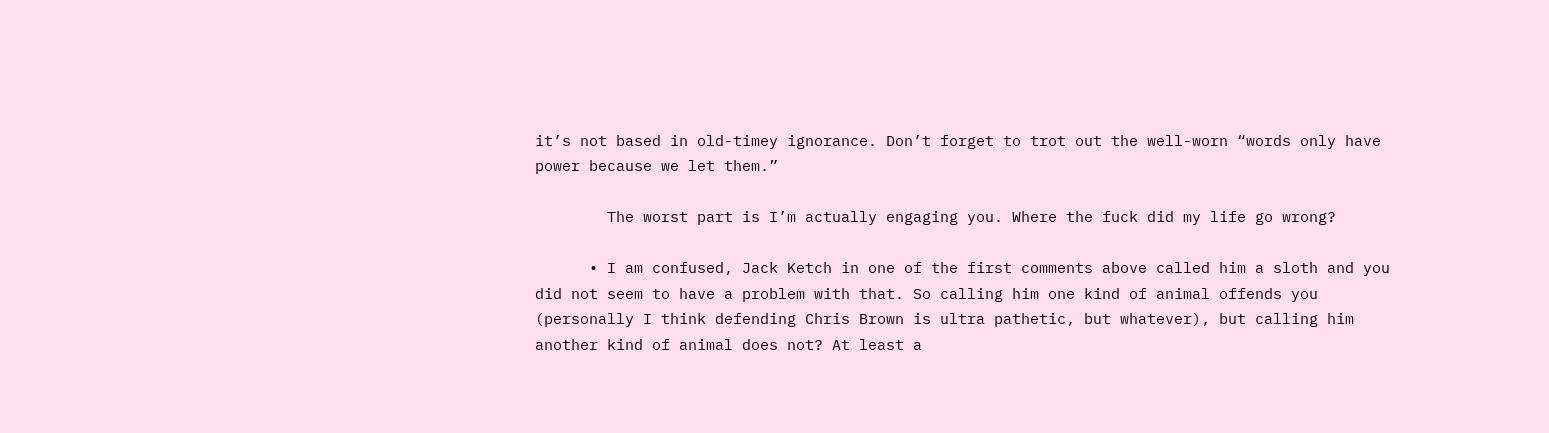it’s not based in old-timey ignorance. Don’t forget to trot out the well-worn “words only have power because we let them.”

        The worst part is I’m actually engaging you. Where the fuck did my life go wrong?

      • I am confused, Jack Ketch in one of the first comments above called him a sloth and you did not seem to have a problem with that. So calling him one kind of animal offends you (personally I think defending Chris Brown is ultra pathetic, but whatever), but calling him another kind of animal does not? At least a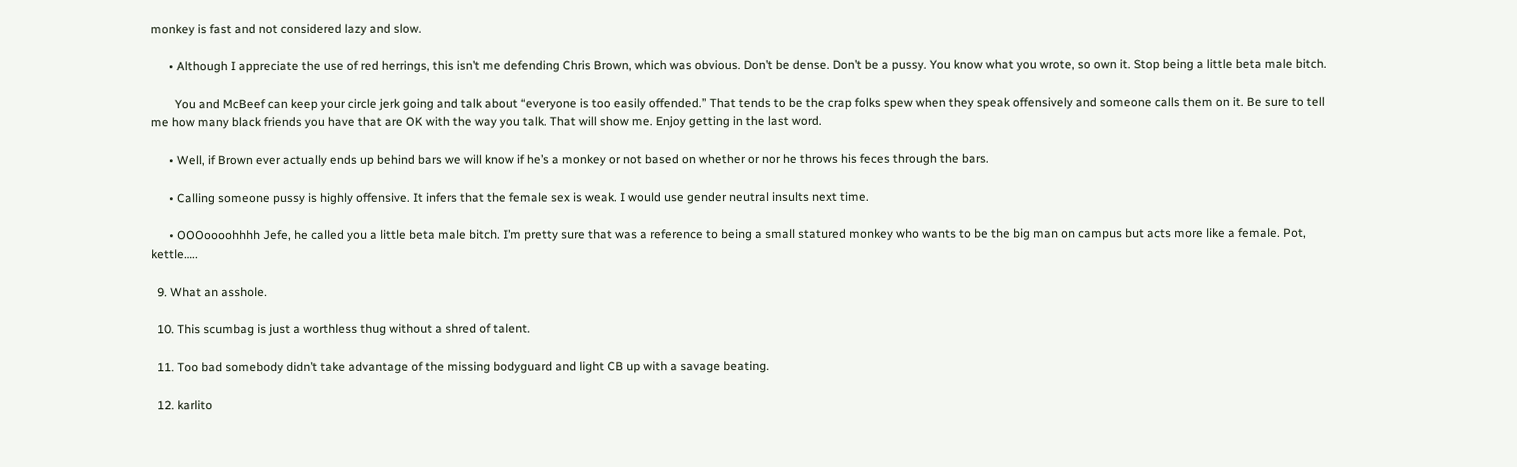monkey is fast and not considered lazy and slow.

      • Although I appreciate the use of red herrings, this isn’t me defending Chris Brown, which was obvious. Don’t be dense. Don’t be a pussy. You know what you wrote, so own it. Stop being a little beta male bitch.

        You and McBeef can keep your circle jerk going and talk about “everyone is too easily offended.” That tends to be the crap folks spew when they speak offensively and someone calls them on it. Be sure to tell me how many black friends you have that are OK with the way you talk. That will show me. Enjoy getting in the last word.

      • Well, if Brown ever actually ends up behind bars we will know if he’s a monkey or not based on whether or nor he throws his feces through the bars.

      • Calling someone pussy is highly offensive. It infers that the female sex is weak. I would use gender neutral insults next time.

      • OOOoooohhhh Jefe, he called you a little beta male bitch. I’m pretty sure that was a reference to being a small statured monkey who wants to be the big man on campus but acts more like a female. Pot, kettle…..

  9. What an asshole.

  10. This scumbag is just a worthless thug without a shred of talent.

  11. Too bad somebody didn’t take advantage of the missing bodyguard and light CB up with a savage beating.

  12. karlito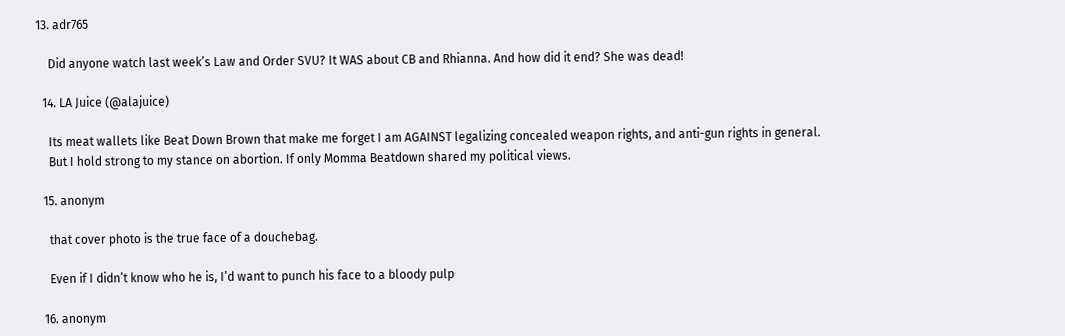13. adr765

    Did anyone watch last week’s Law and Order SVU? It WAS about CB and Rhianna. And how did it end? She was dead!

  14. LA Juice (@alajuice)

    Its meat wallets like Beat Down Brown that make me forget I am AGAINST legalizing concealed weapon rights, and anti-gun rights in general.
    But I hold strong to my stance on abortion. If only Momma Beatdown shared my political views.

  15. anonym

    that cover photo is the true face of a douchebag.

    Even if I didn’t know who he is, I’d want to punch his face to a bloody pulp

  16. anonym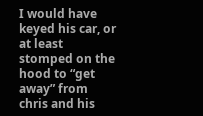I would have keyed his car, or at least stomped on the hood to “get away” from chris and his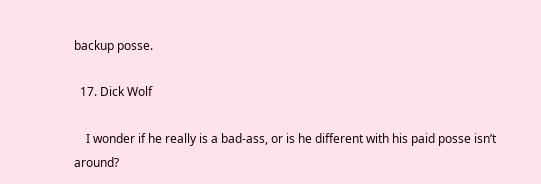backup posse.

  17. Dick Wolf

    I wonder if he really is a bad-ass, or is he different with his paid posse isn’t around?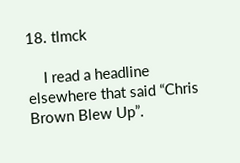18. tlmck

    I read a headline elsewhere that said “Chris Brown Blew Up”.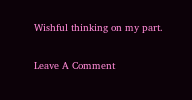Wishful thinking on my part.

Leave A Comment